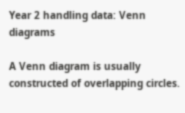Year 2 handling data: Venn diagrams

A Venn diagram is usually constructed of overlapping circles.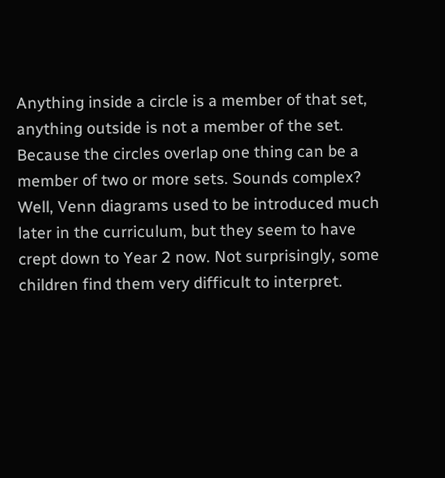Anything inside a circle is a member of that set, anything outside is not a member of the set. Because the circles overlap one thing can be a member of two or more sets. Sounds complex? Well, Venn diagrams used to be introduced much later in the curriculum, but they seem to have crept down to Year 2 now. Not surprisingly, some children find them very difficult to interpret.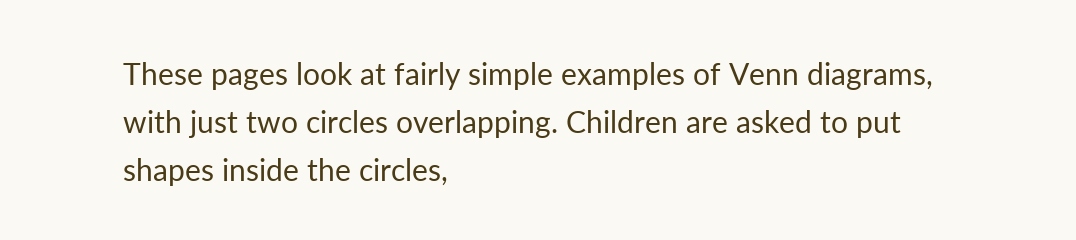These pages look at fairly simple examples of Venn diagrams, with just two circles overlapping. Children are asked to put shapes inside the circles,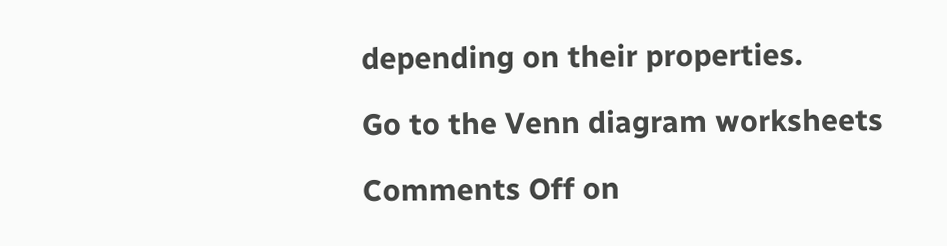depending on their properties.

Go to the Venn diagram worksheets

Comments Off on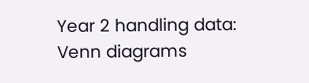Year 2 handling data: Venn diagrams